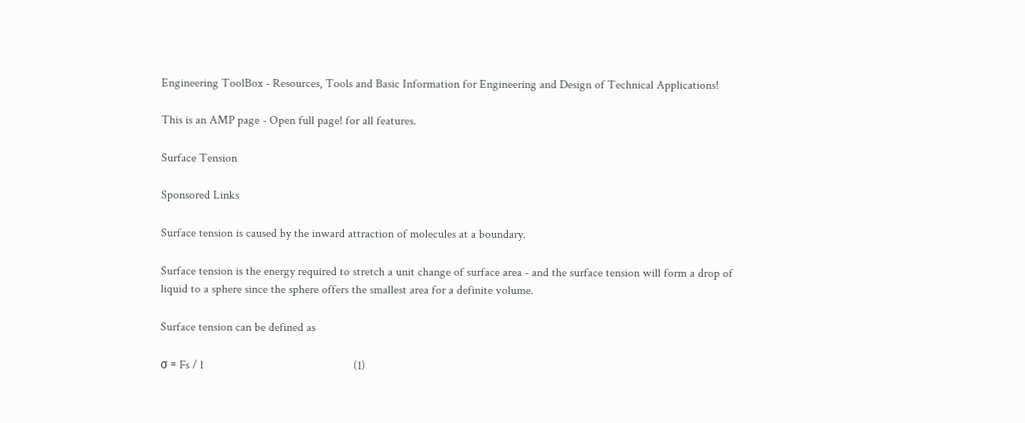Engineering ToolBox - Resources, Tools and Basic Information for Engineering and Design of Technical Applications!

This is an AMP page - Open full page! for all features.

Surface Tension

Sponsored Links

Surface tension is caused by the inward attraction of molecules at a boundary.

Surface tension is the energy required to stretch a unit change of surface area - and the surface tension will form a drop of liquid to a sphere since the sphere offers the smallest area for a definite volume.

Surface tension can be defined as

σ = Fs / l                                                  (1)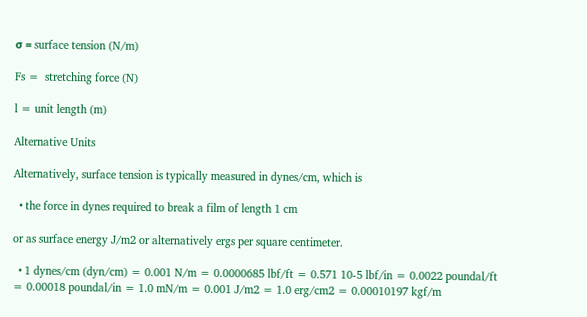σ = surface tension (N/m)

Fs =  stretching force (N)

l = unit length (m)

Alternative Units

Alternatively, surface tension is typically measured in dynes/cm, which is

  • the force in dynes required to break a film of length 1 cm

or as surface energy J/m2 or alternatively ergs per square centimeter.

  • 1 dynes/cm (dyn/cm) = 0.001 N/m = 0.0000685 lbf/ft = 0.571 10-5 lbf/in = 0.0022 poundal/ft = 0.00018 poundal/in = 1.0 mN/m = 0.001 J/m2 = 1.0 erg/cm2 = 0.00010197 kgf/m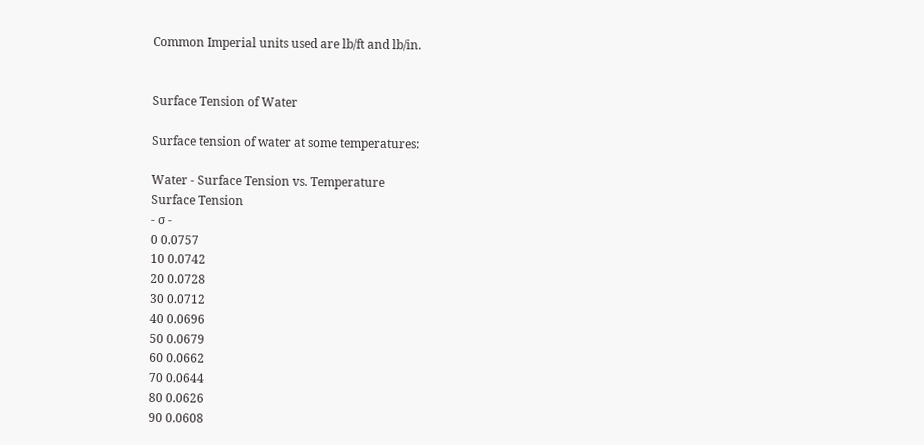Common Imperial units used are lb/ft and lb/in.


Surface Tension of Water

Surface tension of water at some temperatures:

Water - Surface Tension vs. Temperature
Surface Tension
- σ -
0 0.0757
10 0.0742
20 0.0728
30 0.0712
40 0.0696
50 0.0679
60 0.0662
70 0.0644
80 0.0626
90 0.0608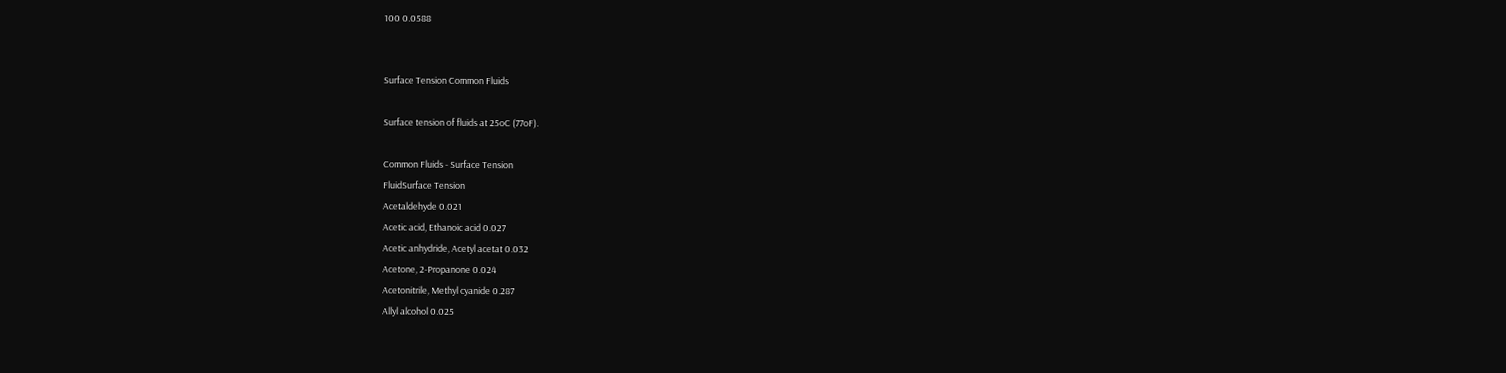100 0.0588


Surface Tension Common Fluids

Surface tension of fluids at 25oC (77oF).

Common Fluids - Surface Tension
FluidSurface Tension
Acetaldehyde 0.021
Acetic acid, Ethanoic acid 0.027
Acetic anhydride, Acetyl acetat 0.032
Acetone, 2-Propanone 0.024
Acetonitrile, Methyl cyanide 0.287
Allyl alcohol 0.025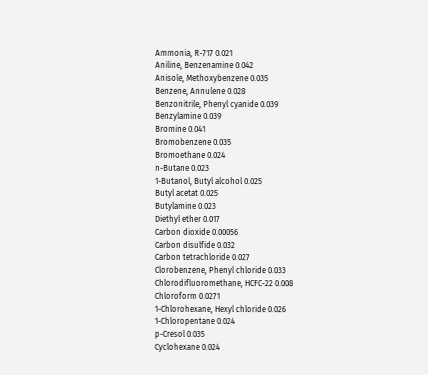Ammonia, R-717 0.021
Aniline, Benzenamine 0.042
Anisole, Methoxybenzene 0.035
Benzene, Annulene 0.028
Benzonitrile, Phenyl cyanide 0.039
Benzylamine 0.039
Bromine 0.041
Bromobenzene 0.035
Bromoethane 0.024
n-Butane 0.023
1-Butanol, Butyl alcohol 0.025
Butyl acetat 0.025
Butylamine 0.023
Diethyl ether 0.017
Carbon dioxide 0.00056
Carbon disulfide 0.032
Carbon tetrachloride 0.027
Clorobenzene, Phenyl chloride 0.033
Chlorodifluoromethane, HCFC-22 0.008
Chloroform 0.0271
1-Chlorohexane, Hexyl chloride 0.026
1-Chloropentane 0.024
p-Cresol 0.035
Cyclohexane 0.024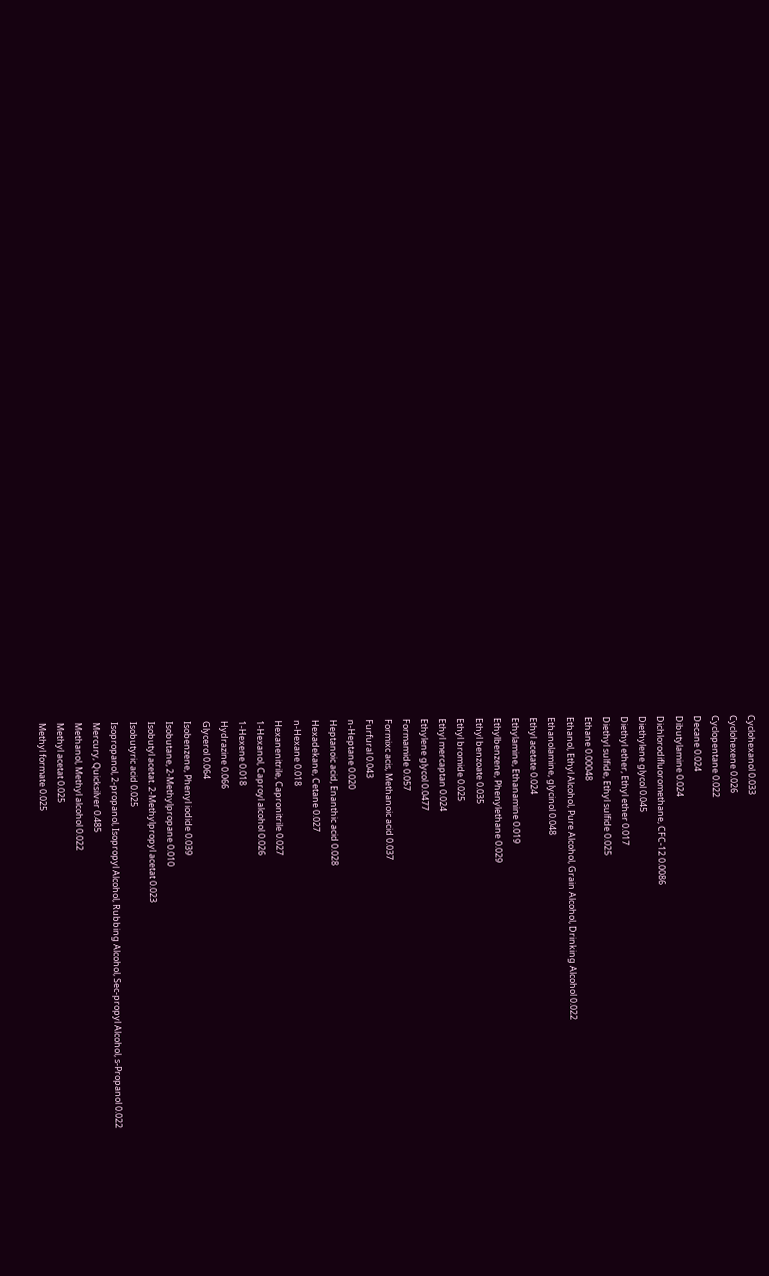Cyclohexanol 0.033
Cyclohexene 0.026
Cyclopentane 0.022
Decane 0.024
Dibutylamine 0.024
Dichlorodifluoromethane, CFC-12 0.0086
Diethylene glycol 0.045
Diethyl ether, Ethyl ether 0.017
Diethyl sulfide, Ethyl sulfide 0.025
Ethane 0.00048
Ethanol, Ethyl Alcohol, Pure Alcohol, Grain Alcohol, Drinking Alcohol 0.022
Ethanolamine, glycinol 0.048
Ethyl acetate 0.024
Ethylamine, Ethanamine 0.019
Ethylbenzene, Phenylethane 0.029
Ethyl benzoate 0.035
Ethyl bromide 0.025
Ethyl mercaptan 0.024
Ethylene glycol 0.0477
Formamide 0.057
Formixc acis, Methanoic acid 0.037
Furfural 0.043
n-Heptane 0.020
Heptanoic acid, Enanthic acid 0.028
Hexadekane, Cetane 0.027
n-Hexane 0.018
Hexanenitrile, Capronitrile 0.027
1-Hexanol, Caproyl alcohol 0.026
1-Hexene 0.018
Hydrazine 0.066
Glycerol 0.064
Isobenzene, Phenyl iodide 0.039
Isobutane, 2-Methylpropane 0.010
Isobutyl acetat. 2-Methylpropyl acetat 0.023
Isobutyric acid 0.025
Isopropanol, 2-propanol, Isopropyl Alcohol, Rubbing Alcohol, Sec-propyl Alcohol, s-Propanol 0.022
Mercury, Quicksilver 0.485
Methanol, Methyl alcohol 0.022
Methyl acetat 0.025
Methyl formate 0.025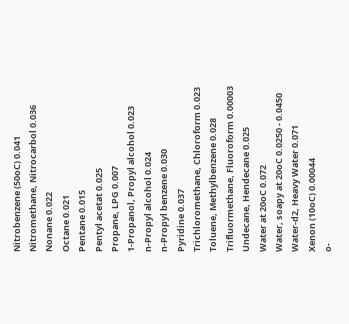Nitrobenzene (50oC) 0.041
Nitromethane, Nitrocarbol 0.036
Nonane 0.022
Octane 0.021
Pentane 0.015
Pentyl acetat 0.025
Propane, LPG 0.007
1-Propanol, Propyl alcohol 0.023
n-Propyl alcohol 0.024
n-Propyl benzene 0.030
Pyridine 0.037
Trichloromethane, Chloroform 0.023
Toluene, Methylbenzene 0.028
Trifluormethane, Fluoroform 0.00003
Undecane, Hendecane 0.025
Water at 20oC 0.072
Water, soapy at 20oC 0.0250 - 0.0450
Water-d2, Heavy Water 0.071
Xenon (10oC) 0.00044
o-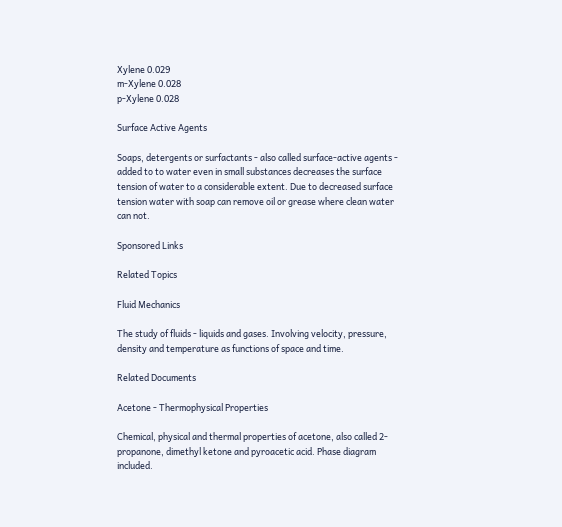Xylene 0.029
m-Xylene 0.028
p-Xylene 0.028

Surface Active Agents

Soaps, detergents or surfactants - also called surface-active agents - added to to water even in small substances decreases the surface tension of water to a considerable extent. Due to decreased surface tension water with soap can remove oil or grease where clean water can not.

Sponsored Links

Related Topics

Fluid Mechanics

The study of fluids - liquids and gases. Involving velocity, pressure, density and temperature as functions of space and time.

Related Documents

Acetone - Thermophysical Properties

Chemical, physical and thermal properties of acetone, also called 2-propanone, dimethyl ketone and pyroacetic acid. Phase diagram included.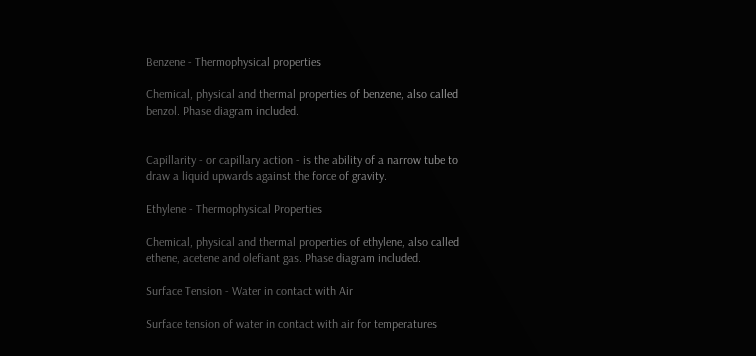Benzene - Thermophysical properties

Chemical, physical and thermal properties of benzene, also called benzol. Phase diagram included.


Capillarity - or capillary action - is the ability of a narrow tube to draw a liquid upwards against the force of gravity.

Ethylene - Thermophysical Properties

Chemical, physical and thermal properties of ethylene, also called ethene, acetene and olefiant gas. Phase diagram included.

Surface Tension - Water in contact with Air

Surface tension of water in contact with air for temperatures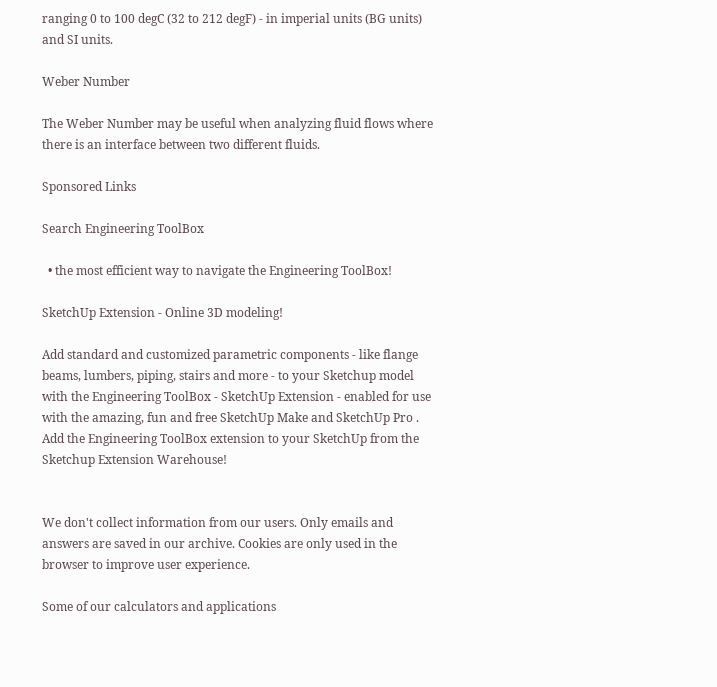ranging 0 to 100 degC (32 to 212 degF) - in imperial units (BG units) and SI units.

Weber Number

The Weber Number may be useful when analyzing fluid flows where there is an interface between two different fluids.

Sponsored Links

Search Engineering ToolBox

  • the most efficient way to navigate the Engineering ToolBox!

SketchUp Extension - Online 3D modeling!

Add standard and customized parametric components - like flange beams, lumbers, piping, stairs and more - to your Sketchup model with the Engineering ToolBox - SketchUp Extension - enabled for use with the amazing, fun and free SketchUp Make and SketchUp Pro . Add the Engineering ToolBox extension to your SketchUp from the Sketchup Extension Warehouse!


We don't collect information from our users. Only emails and answers are saved in our archive. Cookies are only used in the browser to improve user experience.

Some of our calculators and applications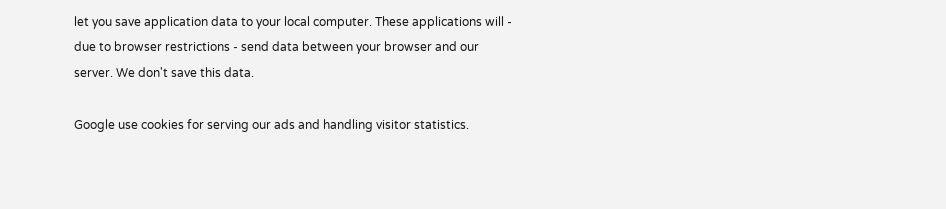let you save application data to your local computer. These applications will - due to browser restrictions - send data between your browser and our server. We don't save this data.

Google use cookies for serving our ads and handling visitor statistics.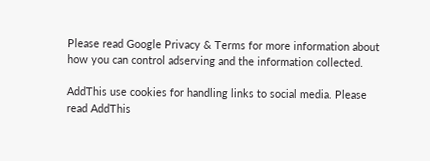Please read Google Privacy & Terms for more information about how you can control adserving and the information collected.

AddThis use cookies for handling links to social media. Please read AddThis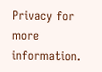Privacy for more information.